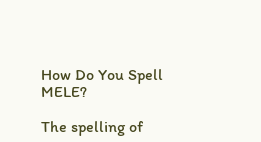How Do You Spell MELE?

The spelling of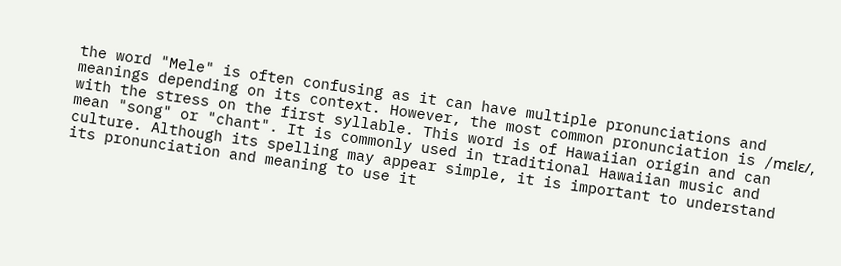the word "Mele" is often confusing as it can have multiple pronunciations and meanings depending on its context. However, the most common pronunciation is /mɛlɛ/, with the stress on the first syllable. This word is of Hawaiian origin and can mean "song" or "chant". It is commonly used in traditional Hawaiian music and culture. Although its spelling may appear simple, it is important to understand its pronunciation and meaning to use it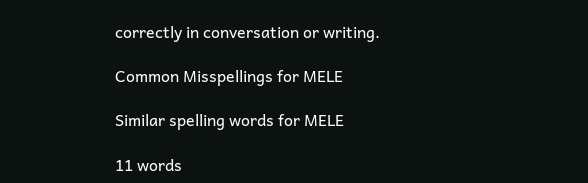correctly in conversation or writing.

Common Misspellings for MELE

Similar spelling words for MELE

11 words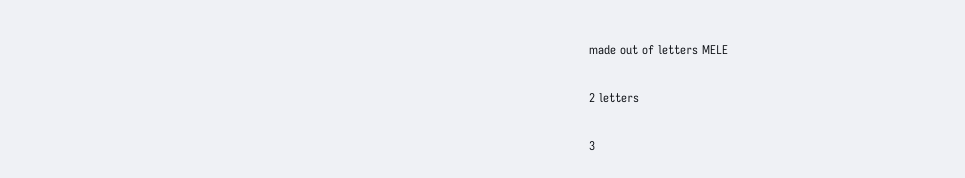made out of letters MELE

2 letters

3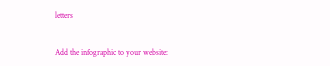letters


Add the infographic to your website: